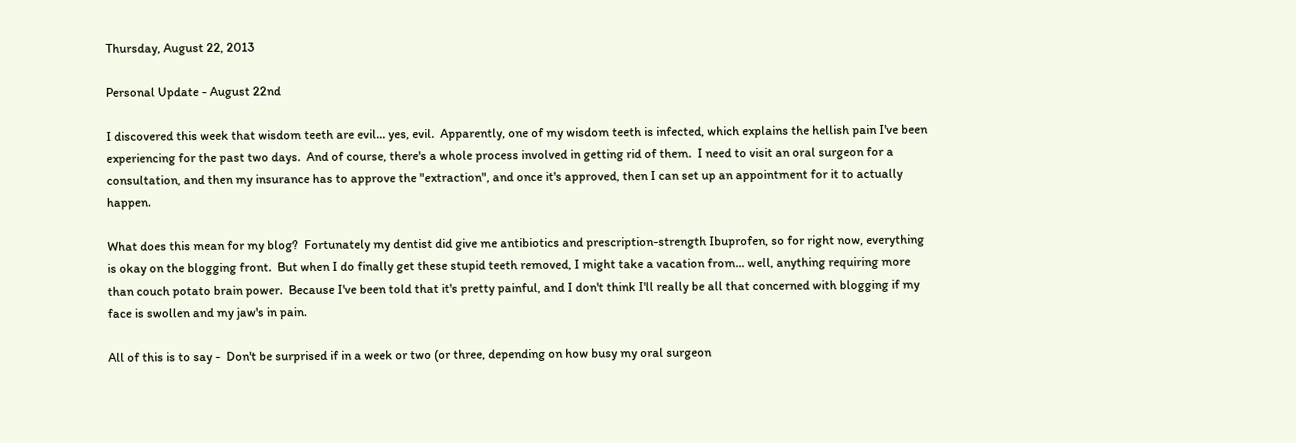Thursday, August 22, 2013

Personal Update - August 22nd

I discovered this week that wisdom teeth are evil... yes, evil.  Apparently, one of my wisdom teeth is infected, which explains the hellish pain I've been experiencing for the past two days.  And of course, there's a whole process involved in getting rid of them.  I need to visit an oral surgeon for a consultation, and then my insurance has to approve the "extraction", and once it's approved, then I can set up an appointment for it to actually happen.

What does this mean for my blog?  Fortunately my dentist did give me antibiotics and prescription-strength Ibuprofen, so for right now, everything is okay on the blogging front.  But when I do finally get these stupid teeth removed, I might take a vacation from... well, anything requiring more than couch potato brain power.  Because I've been told that it's pretty painful, and I don't think I'll really be all that concerned with blogging if my face is swollen and my jaw's in pain.

All of this is to say -  Don't be surprised if in a week or two (or three, depending on how busy my oral surgeon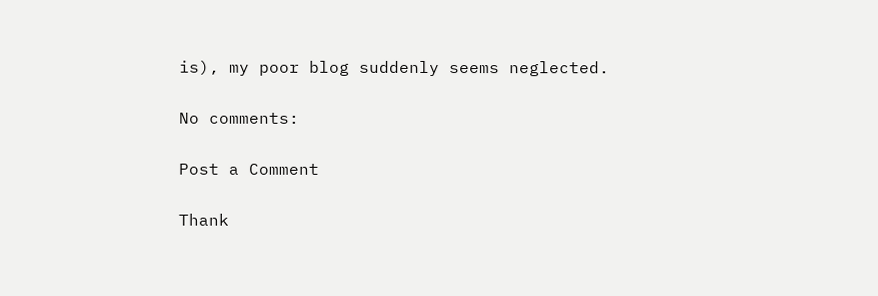is), my poor blog suddenly seems neglected.

No comments:

Post a Comment

Thank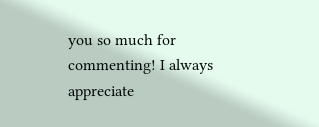you so much for commenting! I always appreciate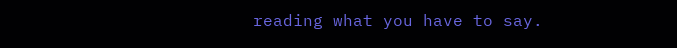reading what you have to say.